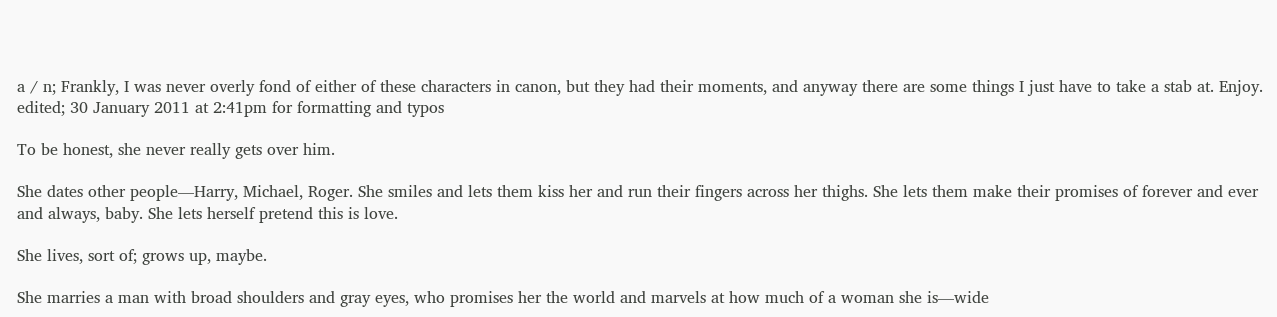a / n; Frankly, I was never overly fond of either of these characters in canon, but they had their moments, and anyway there are some things I just have to take a stab at. Enjoy.
edited; 30 January 2011 at 2:41pm for formatting and typos

To be honest, she never really gets over him.

She dates other people—Harry, Michael, Roger. She smiles and lets them kiss her and run their fingers across her thighs. She lets them make their promises of forever and ever and always, baby. She lets herself pretend this is love.

She lives, sort of; grows up, maybe.

She marries a man with broad shoulders and gray eyes, who promises her the world and marvels at how much of a woman she is—wide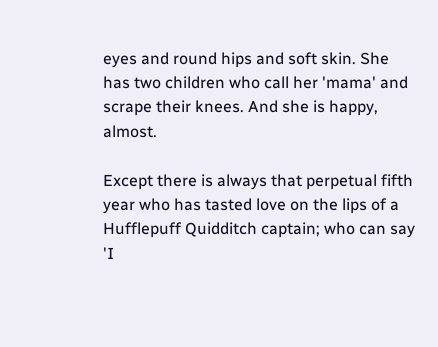eyes and round hips and soft skin. She has two children who call her 'mama' and scrape their knees. And she is happy, almost.

Except there is always that perpetual fifth year who has tasted love on the lips of a Hufflepuff Quidditch captain; who can say 'I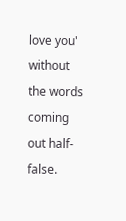love you' without the words coming out half-false.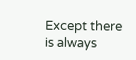Except there is always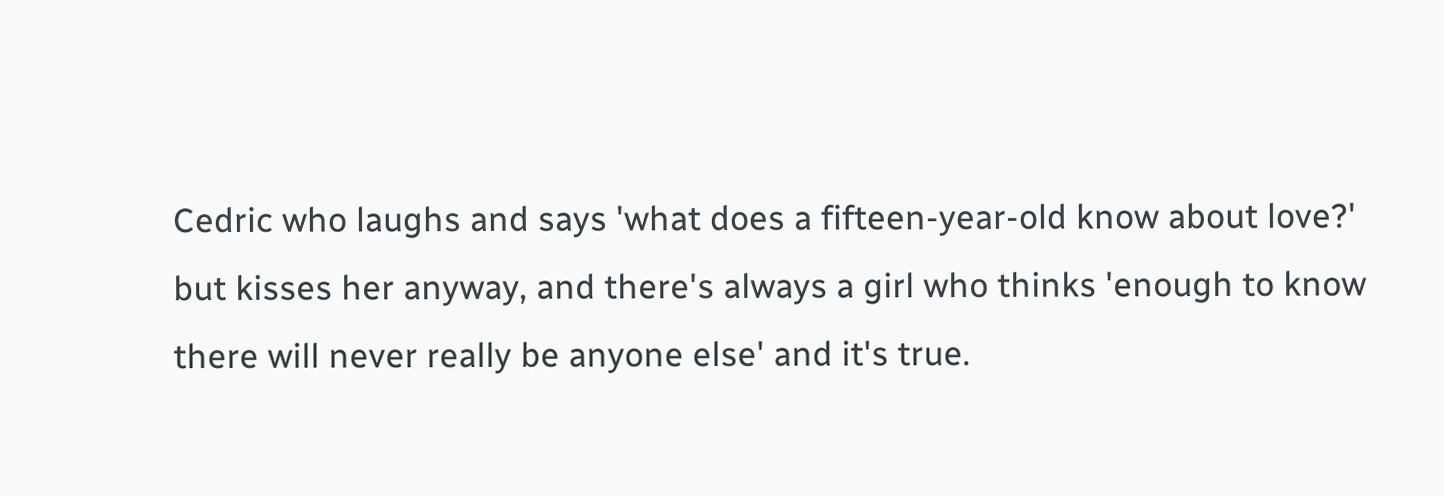Cedric who laughs and says 'what does a fifteen-year-old know about love?' but kisses her anyway, and there's always a girl who thinks 'enough to know there will never really be anyone else' and it's true.